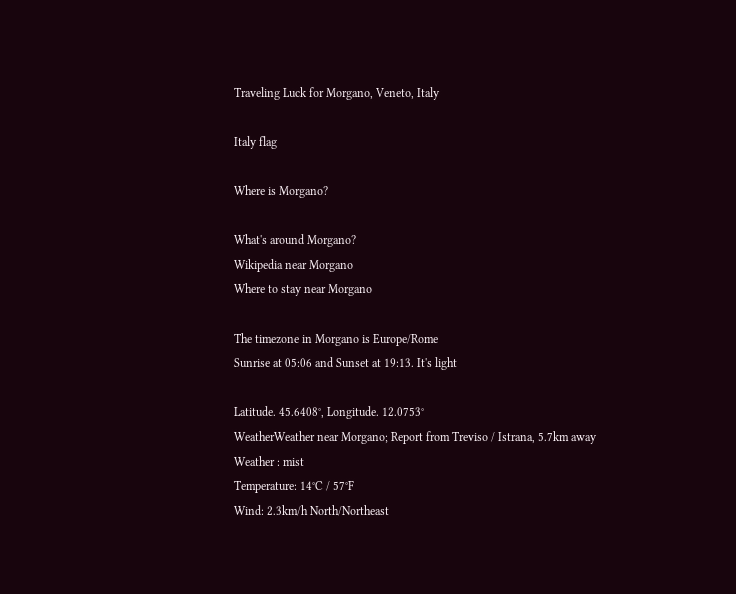Traveling Luck for Morgano, Veneto, Italy

Italy flag

Where is Morgano?

What's around Morgano?
Wikipedia near Morgano
Where to stay near Morgano

The timezone in Morgano is Europe/Rome
Sunrise at 05:06 and Sunset at 19:13. It's light

Latitude. 45.6408°, Longitude. 12.0753°
WeatherWeather near Morgano; Report from Treviso / Istrana, 5.7km away
Weather : mist
Temperature: 14°C / 57°F
Wind: 2.3km/h North/Northeast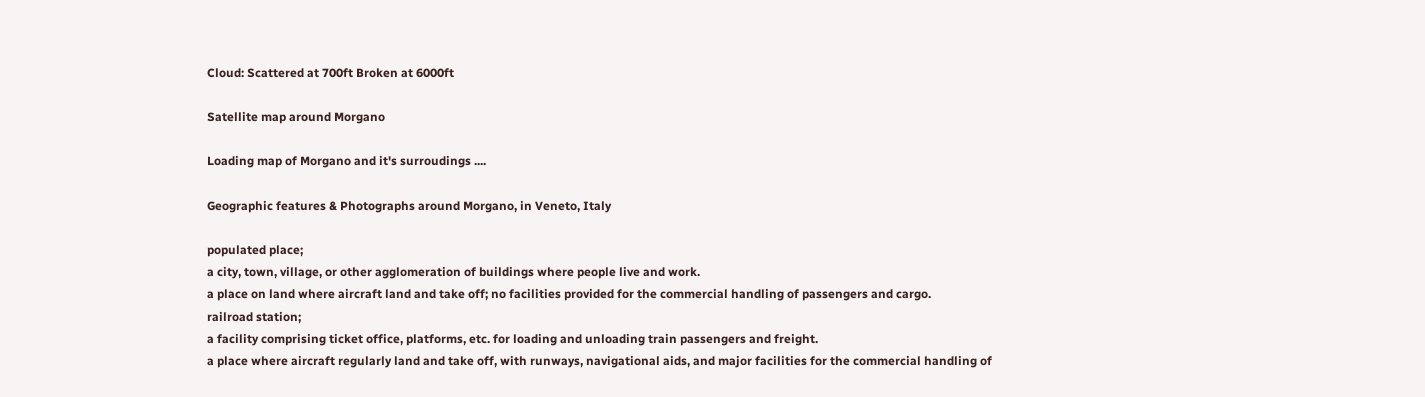Cloud: Scattered at 700ft Broken at 6000ft

Satellite map around Morgano

Loading map of Morgano and it's surroudings ....

Geographic features & Photographs around Morgano, in Veneto, Italy

populated place;
a city, town, village, or other agglomeration of buildings where people live and work.
a place on land where aircraft land and take off; no facilities provided for the commercial handling of passengers and cargo.
railroad station;
a facility comprising ticket office, platforms, etc. for loading and unloading train passengers and freight.
a place where aircraft regularly land and take off, with runways, navigational aids, and major facilities for the commercial handling of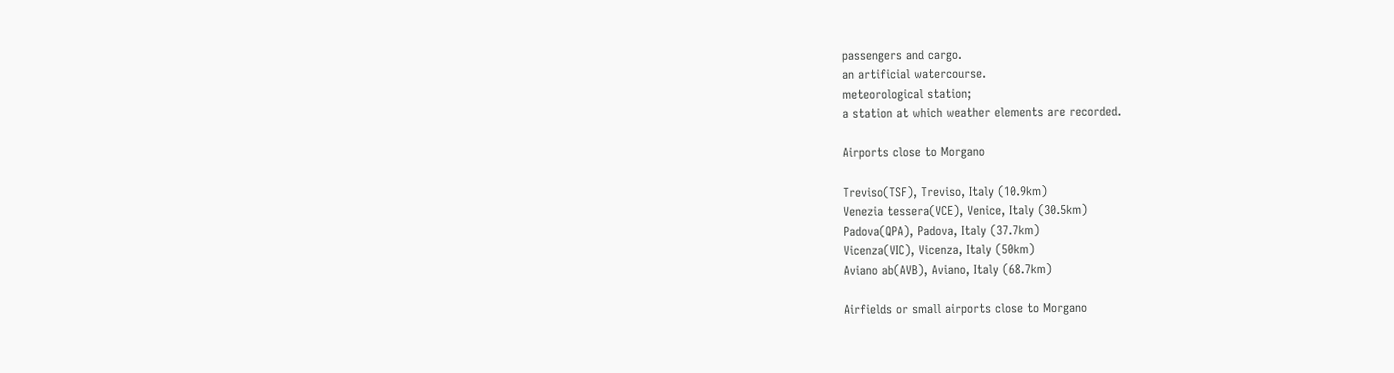passengers and cargo.
an artificial watercourse.
meteorological station;
a station at which weather elements are recorded.

Airports close to Morgano

Treviso(TSF), Treviso, Italy (10.9km)
Venezia tessera(VCE), Venice, Italy (30.5km)
Padova(QPA), Padova, Italy (37.7km)
Vicenza(VIC), Vicenza, Italy (50km)
Aviano ab(AVB), Aviano, Italy (68.7km)

Airfields or small airports close to Morgano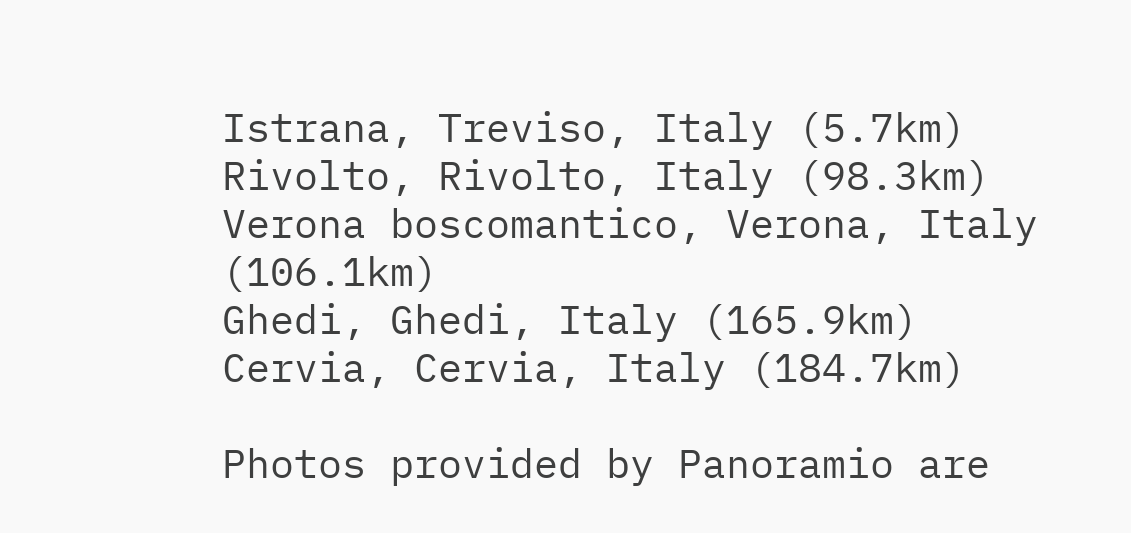Istrana, Treviso, Italy (5.7km)
Rivolto, Rivolto, Italy (98.3km)
Verona boscomantico, Verona, Italy (106.1km)
Ghedi, Ghedi, Italy (165.9km)
Cervia, Cervia, Italy (184.7km)

Photos provided by Panoramio are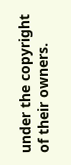under the copyright of their owners.